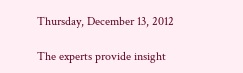Thursday, December 13, 2012

The experts provide insight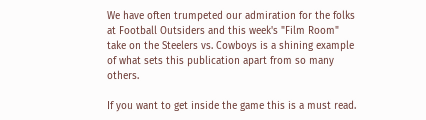We have often trumpeted our admiration for the folks at Football Outsiders and this week's "Film Room" take on the Steelers vs. Cowboys is a shining example of what sets this publication apart from so many others.

If you want to get inside the game this is a must read.